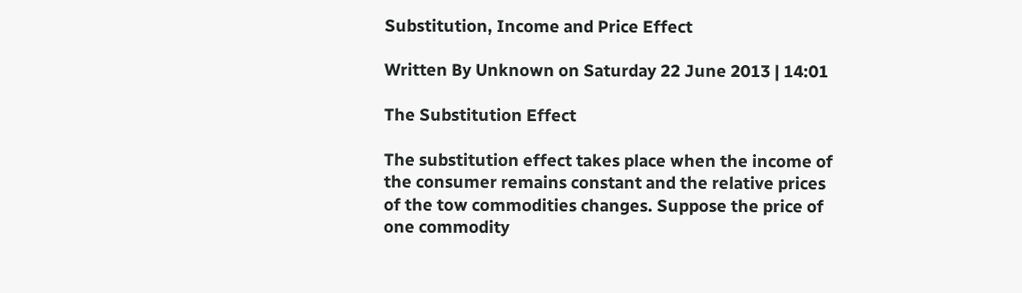Substitution, Income and Price Effect

Written By Unknown on Saturday 22 June 2013 | 14:01

The Substitution Effect

The substitution effect takes place when the income of the consumer remains constant and the relative prices of the tow commodities changes. Suppose the price of one commodity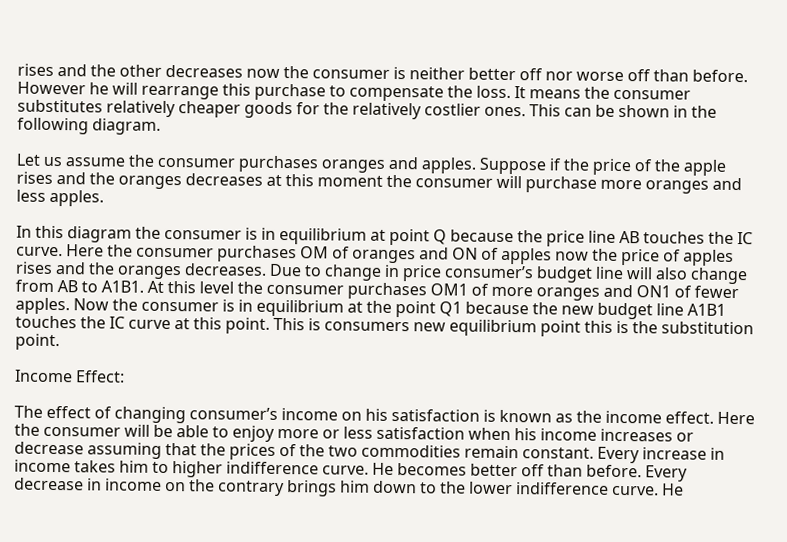rises and the other decreases now the consumer is neither better off nor worse off than before. However he will rearrange this purchase to compensate the loss. It means the consumer substitutes relatively cheaper goods for the relatively costlier ones. This can be shown in the following diagram.

Let us assume the consumer purchases oranges and apples. Suppose if the price of the apple rises and the oranges decreases at this moment the consumer will purchase more oranges and less apples.

In this diagram the consumer is in equilibrium at point Q because the price line AB touches the IC curve. Here the consumer purchases OM of oranges and ON of apples now the price of apples rises and the oranges decreases. Due to change in price consumer’s budget line will also change from AB to A1B1. At this level the consumer purchases OM1 of more oranges and ON1 of fewer apples. Now the consumer is in equilibrium at the point Q1 because the new budget line A1B1 touches the IC curve at this point. This is consumers new equilibrium point this is the substitution point.

Income Effect:

The effect of changing consumer’s income on his satisfaction is known as the income effect. Here the consumer will be able to enjoy more or less satisfaction when his income increases or decrease assuming that the prices of the two commodities remain constant. Every increase in income takes him to higher indifference curve. He becomes better off than before. Every decrease in income on the contrary brings him down to the lower indifference curve. He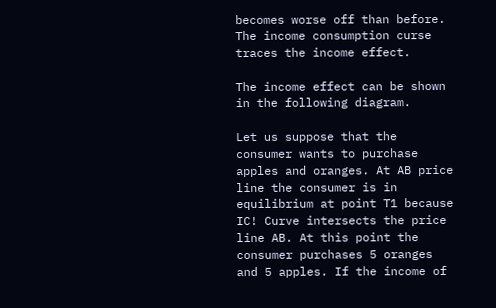becomes worse off than before. The income consumption curse traces the income effect.

The income effect can be shown in the following diagram.

Let us suppose that the consumer wants to purchase apples and oranges. At AB price line the consumer is in equilibrium at point T1 because IC! Curve intersects the price line AB. At this point the consumer purchases 5 oranges and 5 apples. If the income of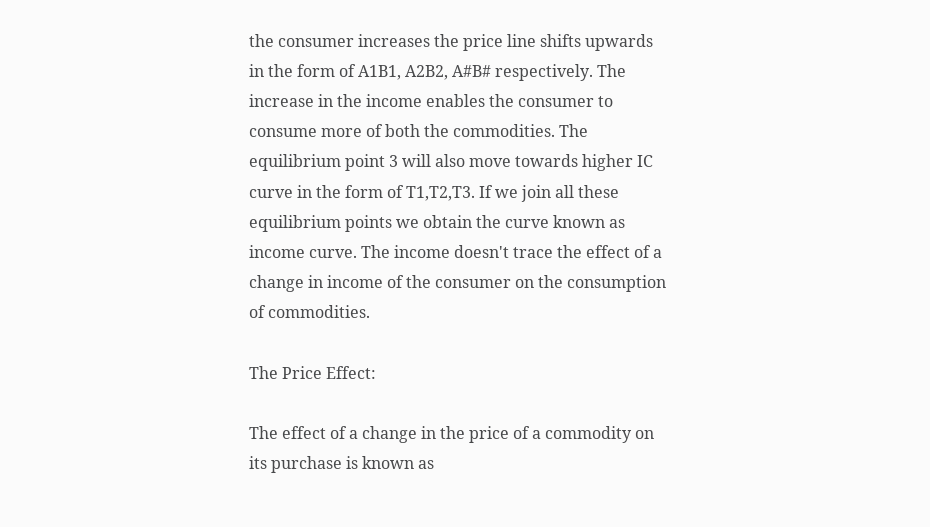the consumer increases the price line shifts upwards in the form of A1B1, A2B2, A#B# respectively. The increase in the income enables the consumer to consume more of both the commodities. The equilibrium point 3 will also move towards higher IC curve in the form of T1,T2,T3. If we join all these equilibrium points we obtain the curve known as income curve. The income doesn't trace the effect of a change in income of the consumer on the consumption of commodities.

The Price Effect:

The effect of a change in the price of a commodity on its purchase is known as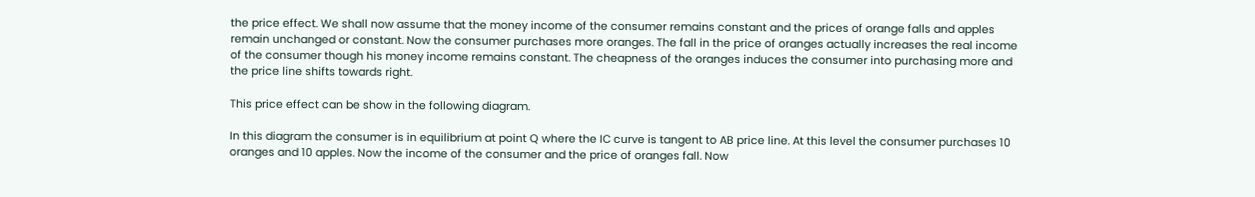the price effect. We shall now assume that the money income of the consumer remains constant and the prices of orange falls and apples remain unchanged or constant. Now the consumer purchases more oranges. The fall in the price of oranges actually increases the real income of the consumer though his money income remains constant. The cheapness of the oranges induces the consumer into purchasing more and the price line shifts towards right.

This price effect can be show in the following diagram.

In this diagram the consumer is in equilibrium at point Q where the IC curve is tangent to AB price line. At this level the consumer purchases 10 oranges and 10 apples. Now the income of the consumer and the price of oranges fall. Now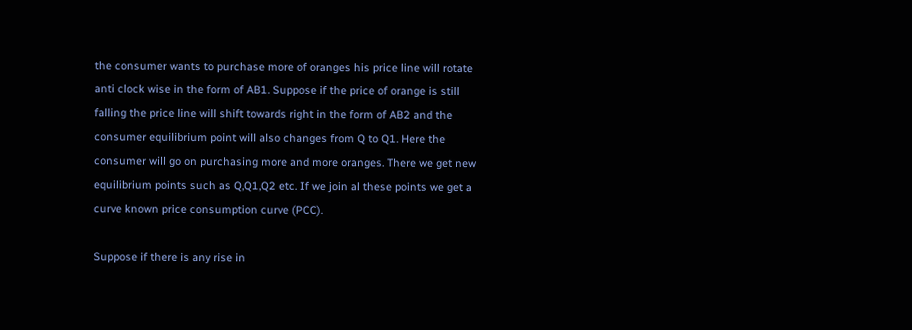the consumer wants to purchase more of oranges his price line will rotate anti clock wise in the form of AB1. Suppose if the price of orange is still falling the price line will shift towards right in the form of AB2 and the consumer equilibrium point will also changes from Q to Q1. Here the consumer will go on purchasing more and more oranges. There we get new equilibrium points such as Q,Q1,Q2 etc. If we join al these points we get a curve known price consumption curve (PCC).

Suppose if there is any rise in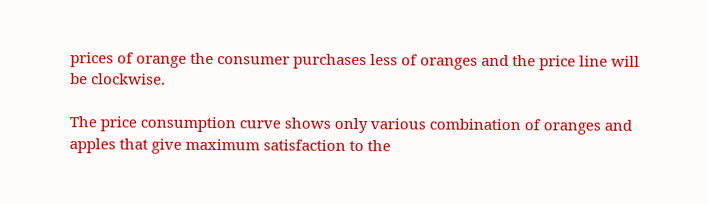prices of orange the consumer purchases less of oranges and the price line will be clockwise.

The price consumption curve shows only various combination of oranges and apples that give maximum satisfaction to the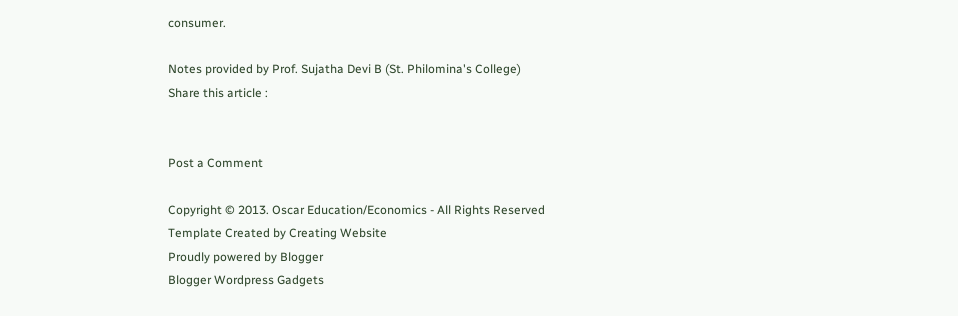consumer.

Notes provided by Prof. Sujatha Devi B (St. Philomina's College)
Share this article :


Post a Comment

Copyright © 2013. Oscar Education/Economics - All Rights Reserved
Template Created by Creating Website
Proudly powered by Blogger
Blogger Wordpress Gadgets